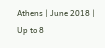Athens | June 2018 | Up to 8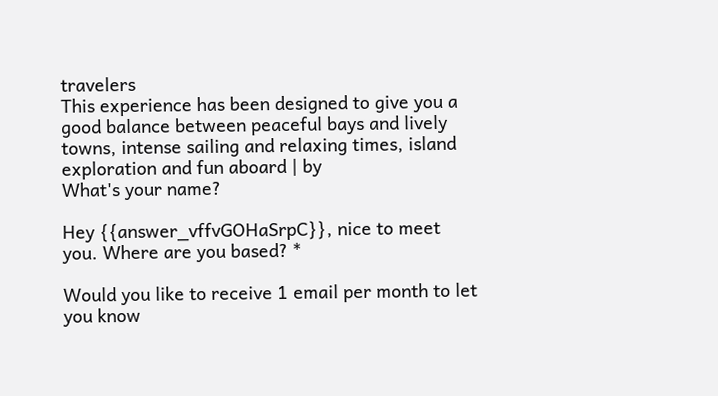travelers
This experience has been designed to give you a good balance between peaceful bays and lively towns, intense sailing and relaxing times, island exploration and fun aboard | by
What's your name?

Hey {{answer_vffvGOHaSrpC}}, nice to meet you. Where are you based? *

Would you like to receive 1 email per month to let you know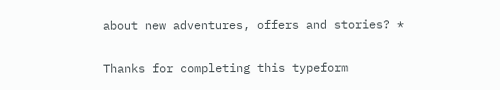about new adventures, offers and stories? *

Thanks for completing this typeform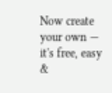Now create your own — it's free, easy &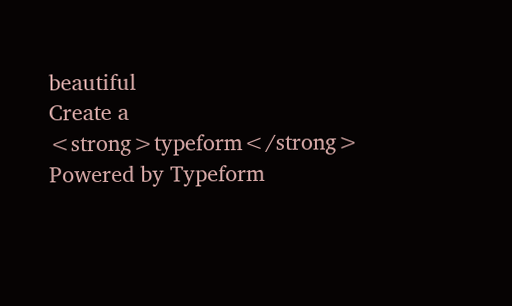beautiful
Create a <strong>typeform</strong>
Powered by Typeform